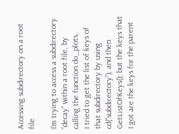Accessing subdirectory on a root file

I’m trying to access a subdirectory “decay” within a root file, by calling the function do_plots,
I tried to get the list of keys of that subdirectory by using cd(“subdirectory”), and then GetListOfKeys(); but the keys that I got are the keys for the parent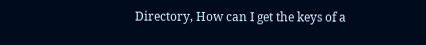Directory, How can I get the keys of a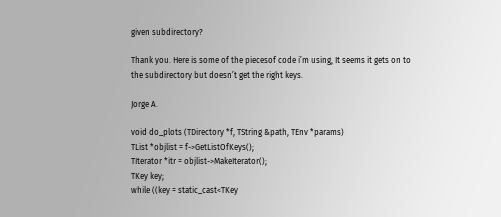given subdirectory?

Thank you. Here is some of the piecesof code i’m using, It seems it gets on to the subdirectory but doesn’t get the right keys.

Jorge A.

void do_plots (TDirectory *f, TString &path, TEnv *params)
TList *objlist = f->GetListOfKeys();
TIterator *itr = objlist->MakeIterator();
TKey key;
while ((key = static_cast<TKey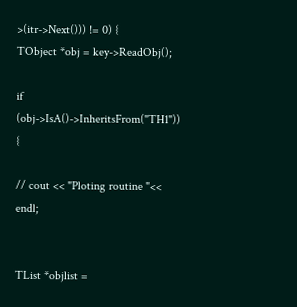>(itr->Next())) != 0) {
TObject *obj = key->ReadObj();

if (obj->IsA()->InheritsFrom("TH1")) {

// cout << "Ploting routine "<< endl;


TList *objlist =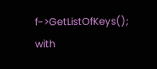f->GetListOfKeys(); with